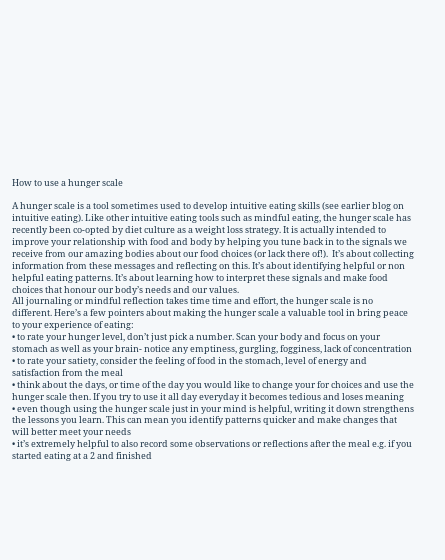How to use a hunger scale

A hunger scale is a tool sometimes used to develop intuitive eating skills (see earlier blog on intuitive eating). Like other intuitive eating tools such as mindful eating, the hunger scale has recently been co-opted by diet culture as a weight loss strategy. It is actually intended to improve your relationship with food and body by helping you tune back in to the signals we receive from our amazing bodies about our food choices (or lack there of!).  It’s about collecting information from these messages and reflecting on this. It’s about identifying helpful or non helpful eating patterns. It’s about learning how to interpret these signals and make food choices that honour our body’s needs and our values.
All journaling or mindful reflection takes time time and effort, the hunger scale is no different. Here’s a few pointers about making the hunger scale a valuable tool in bring peace to your experience of eating:
• to rate your hunger level, don’t just pick a number. Scan your body and focus on your stomach as well as your brain- notice any emptiness, gurgling, fogginess, lack of concentration
• to rate your satiety, consider the feeling of food in the stomach, level of energy and satisfaction from the meal
• think about the days, or time of the day you would like to change your for choices and use the hunger scale then. If you try to use it all day everyday it becomes tedious and loses meaning
• even though using the hunger scale just in your mind is helpful, writing it down strengthens the lessons you learn. This can mean you identify patterns quicker and make changes that will better meet your needs
• it’s extremely helpful to also record some observations or reflections after the meal e.g. if you started eating at a 2 and finished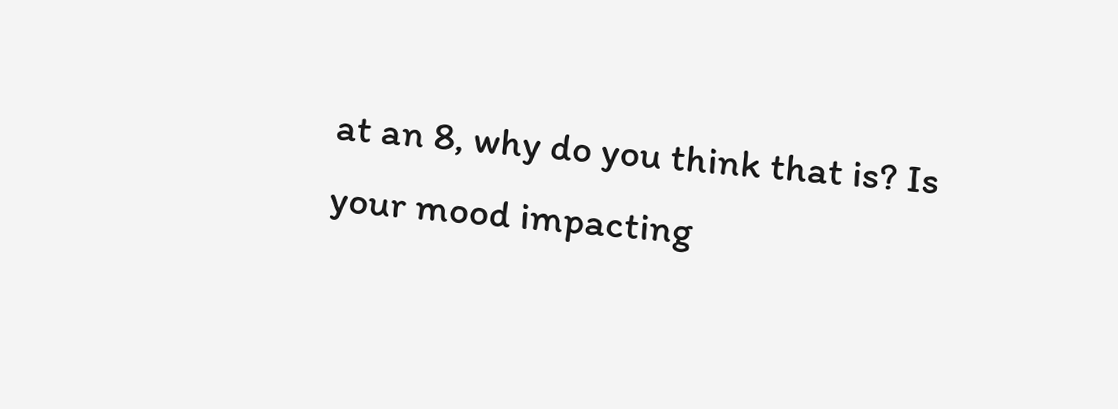at an 8, why do you think that is? Is your mood impacting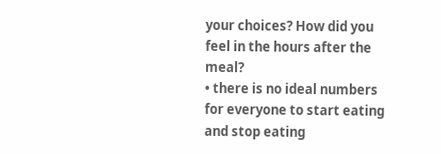your choices? How did you feel in the hours after the meal?
• there is no ideal numbers for everyone to start eating and stop eating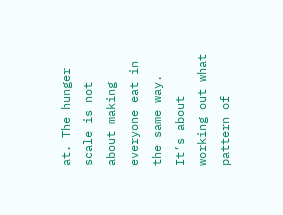at. The hunger scale is not about making everyone eat in the same way. It’s about working out what pattern of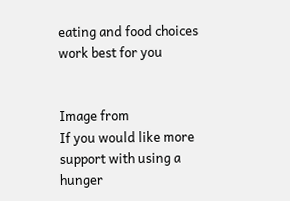eating and food choices work best for you


Image from
If you would like more support with using a hunger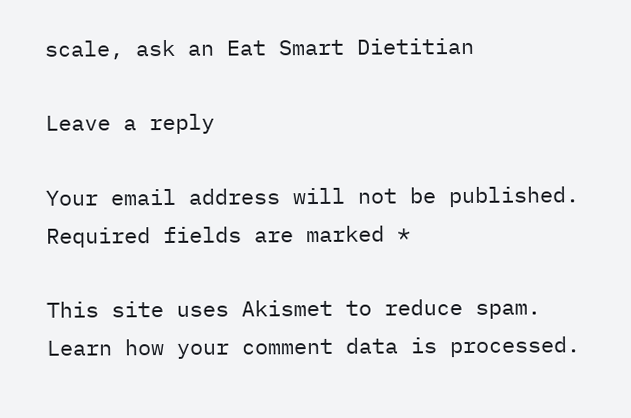scale, ask an Eat Smart Dietitian

Leave a reply

Your email address will not be published. Required fields are marked *

This site uses Akismet to reduce spam. Learn how your comment data is processed.